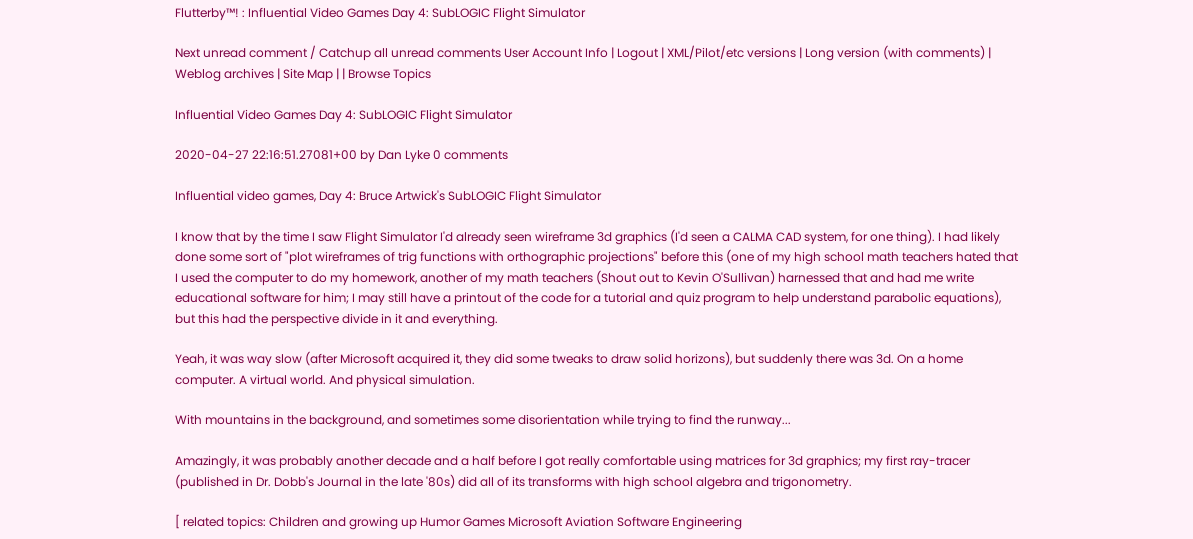Flutterby™! : Influential Video Games Day 4: SubLOGIC Flight Simulator

Next unread comment / Catchup all unread comments User Account Info | Logout | XML/Pilot/etc versions | Long version (with comments) | Weblog archives | Site Map | | Browse Topics

Influential Video Games Day 4: SubLOGIC Flight Simulator

2020-04-27 22:16:51.27081+00 by Dan Lyke 0 comments

Influential video games, Day 4: Bruce Artwick's SubLOGIC Flight Simulator

I know that by the time I saw Flight Simulator I'd already seen wireframe 3d graphics (I'd seen a CALMA CAD system, for one thing). I had likely done some sort of "plot wireframes of trig functions with orthographic projections" before this (one of my high school math teachers hated that I used the computer to do my homework, another of my math teachers (Shout out to Kevin O'Sullivan) harnessed that and had me write educational software for him; I may still have a printout of the code for a tutorial and quiz program to help understand parabolic equations), but this had the perspective divide in it and everything.

Yeah, it was way slow (after Microsoft acquired it, they did some tweaks to draw solid horizons), but suddenly there was 3d. On a home computer. A virtual world. And physical simulation.

With mountains in the background, and sometimes some disorientation while trying to find the runway...

Amazingly, it was probably another decade and a half before I got really comfortable using matrices for 3d graphics; my first ray-tracer (published in Dr. Dobb's Journal in the late '80s) did all of its transforms with high school algebra and trigonometry.

[ related topics: Children and growing up Humor Games Microsoft Aviation Software Engineering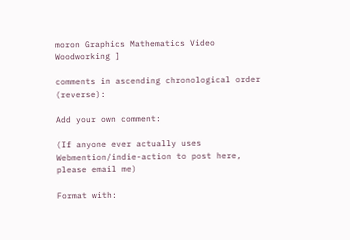moron Graphics Mathematics Video Woodworking ]

comments in ascending chronological order (reverse):

Add your own comment:

(If anyone ever actually uses Webmention/indie-action to post here, please email me)

Format with: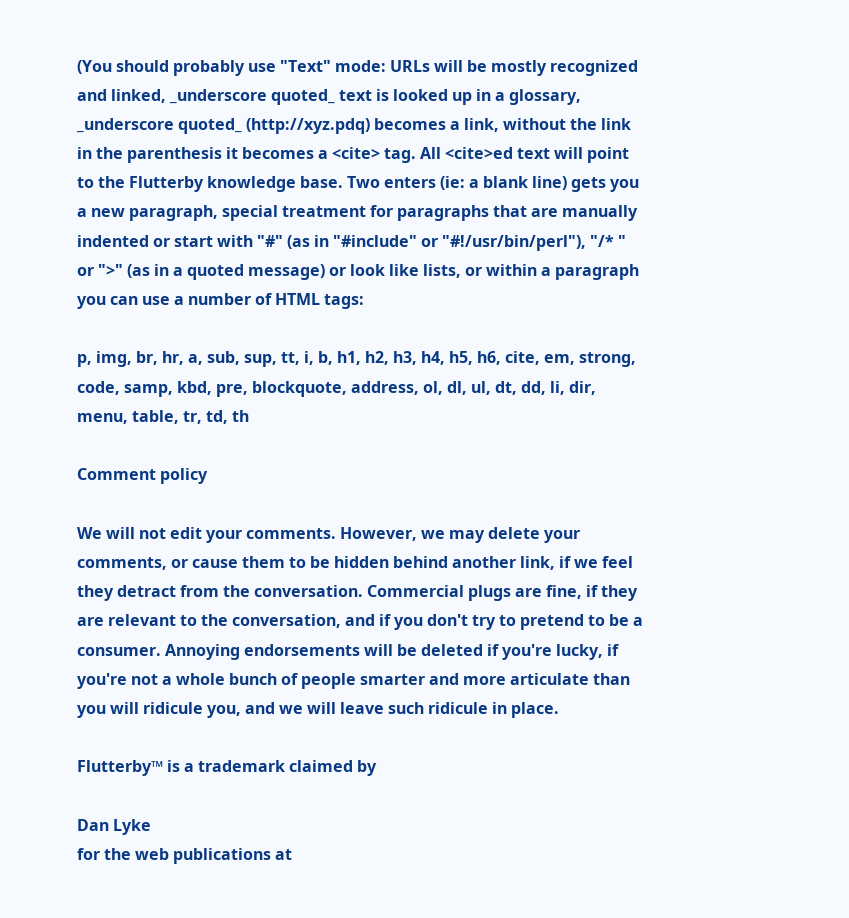(You should probably use "Text" mode: URLs will be mostly recognized and linked, _underscore quoted_ text is looked up in a glossary, _underscore quoted_ (http://xyz.pdq) becomes a link, without the link in the parenthesis it becomes a <cite> tag. All <cite>ed text will point to the Flutterby knowledge base. Two enters (ie: a blank line) gets you a new paragraph, special treatment for paragraphs that are manually indented or start with "#" (as in "#include" or "#!/usr/bin/perl"), "/* " or ">" (as in a quoted message) or look like lists, or within a paragraph you can use a number of HTML tags:

p, img, br, hr, a, sub, sup, tt, i, b, h1, h2, h3, h4, h5, h6, cite, em, strong, code, samp, kbd, pre, blockquote, address, ol, dl, ul, dt, dd, li, dir, menu, table, tr, td, th

Comment policy

We will not edit your comments. However, we may delete your comments, or cause them to be hidden behind another link, if we feel they detract from the conversation. Commercial plugs are fine, if they are relevant to the conversation, and if you don't try to pretend to be a consumer. Annoying endorsements will be deleted if you're lucky, if you're not a whole bunch of people smarter and more articulate than you will ridicule you, and we will leave such ridicule in place.

Flutterby™ is a trademark claimed by

Dan Lyke
for the web publications at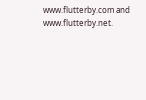www.flutterby.com and www.flutterby.net.